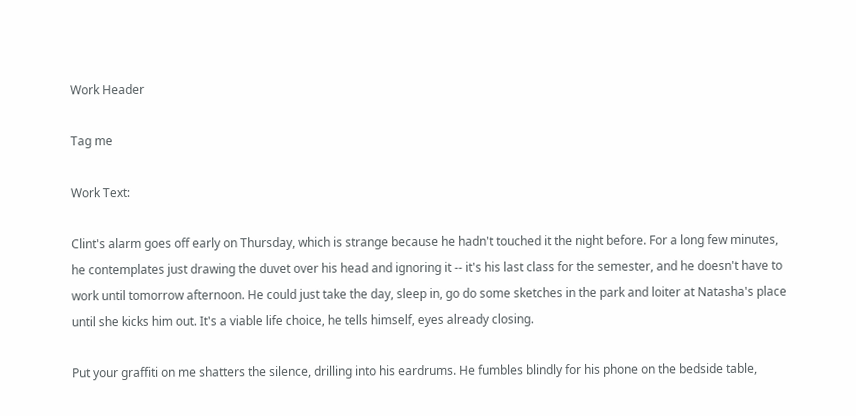Work Header

Tag me

Work Text:

Clint's alarm goes off early on Thursday, which is strange because he hadn't touched it the night before. For a long few minutes, he contemplates just drawing the duvet over his head and ignoring it -- it's his last class for the semester, and he doesn't have to work until tomorrow afternoon. He could just take the day, sleep in, go do some sketches in the park and loiter at Natasha's place until she kicks him out. It's a viable life choice, he tells himself, eyes already closing.

Put your graffiti on me shatters the silence, drilling into his eardrums. He fumbles blindly for his phone on the bedside table,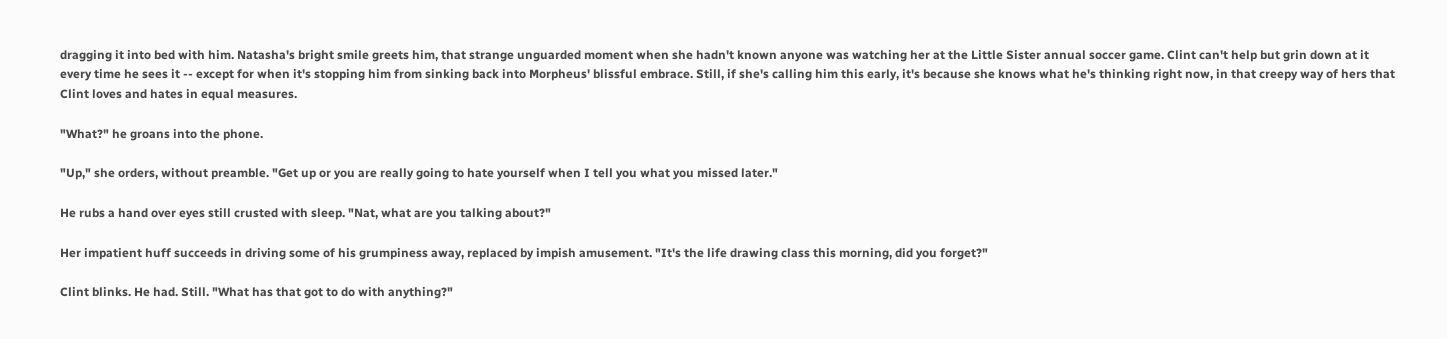dragging it into bed with him. Natasha's bright smile greets him, that strange unguarded moment when she hadn't known anyone was watching her at the Little Sister annual soccer game. Clint can't help but grin down at it every time he sees it -- except for when it's stopping him from sinking back into Morpheus' blissful embrace. Still, if she's calling him this early, it's because she knows what he's thinking right now, in that creepy way of hers that Clint loves and hates in equal measures.

"What?" he groans into the phone.

"Up," she orders, without preamble. "Get up or you are really going to hate yourself when I tell you what you missed later."

He rubs a hand over eyes still crusted with sleep. "Nat, what are you talking about?"

Her impatient huff succeeds in driving some of his grumpiness away, replaced by impish amusement. "It's the life drawing class this morning, did you forget?"

Clint blinks. He had. Still. "What has that got to do with anything?"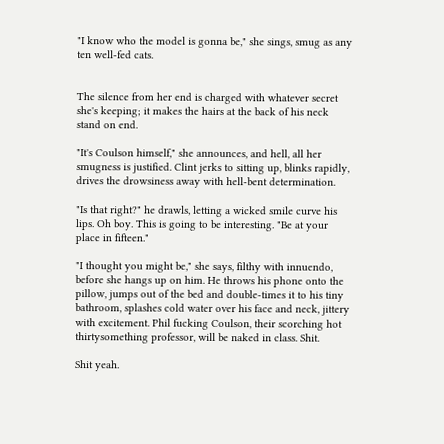"I know who the model is gonna be," she sings, smug as any ten well-fed cats.


The silence from her end is charged with whatever secret she's keeping; it makes the hairs at the back of his neck stand on end.

"It's Coulson himself," she announces, and hell, all her smugness is justified. Clint jerks to sitting up, blinks rapidly, drives the drowsiness away with hell-bent determination.

"Is that right?" he drawls, letting a wicked smile curve his lips. Oh boy. This is going to be interesting. "Be at your place in fifteen."

"I thought you might be," she says, filthy with innuendo, before she hangs up on him. He throws his phone onto the pillow, jumps out of the bed and double-times it to his tiny bathroom, splashes cold water over his face and neck, jittery with excitement. Phil fucking Coulson, their scorching hot thirtysomething professor, will be naked in class. Shit.

Shit yeah.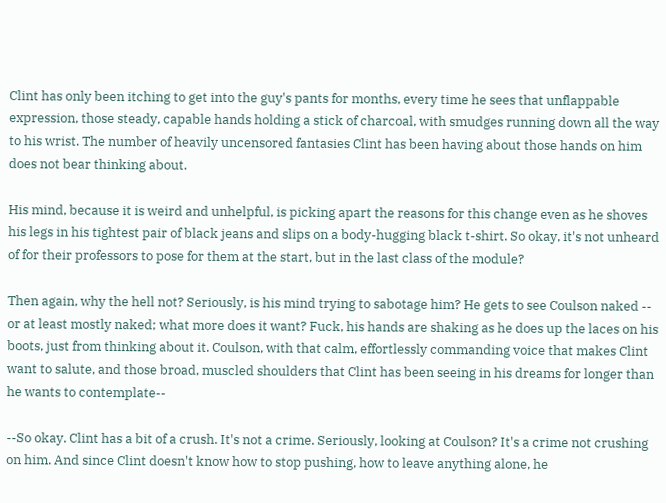Clint has only been itching to get into the guy's pants for months, every time he sees that unflappable expression, those steady, capable hands holding a stick of charcoal, with smudges running down all the way to his wrist. The number of heavily uncensored fantasies Clint has been having about those hands on him does not bear thinking about.

His mind, because it is weird and unhelpful, is picking apart the reasons for this change even as he shoves his legs in his tightest pair of black jeans and slips on a body-hugging black t-shirt. So okay, it's not unheard of for their professors to pose for them at the start, but in the last class of the module?

Then again, why the hell not? Seriously, is his mind trying to sabotage him? He gets to see Coulson naked -- or at least mostly naked; what more does it want? Fuck, his hands are shaking as he does up the laces on his boots, just from thinking about it. Coulson, with that calm, effortlessly commanding voice that makes Clint want to salute, and those broad, muscled shoulders that Clint has been seeing in his dreams for longer than he wants to contemplate--

--So okay. Clint has a bit of a crush. It's not a crime. Seriously, looking at Coulson? It's a crime not crushing on him. And since Clint doesn't know how to stop pushing, how to leave anything alone, he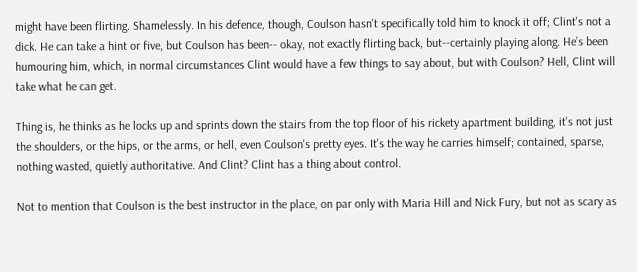might have been flirting. Shamelessly. In his defence, though, Coulson hasn't specifically told him to knock it off; Clint's not a dick. He can take a hint or five, but Coulson has been-- okay, not exactly flirting back, but--certainly playing along. He’s been humouring him, which, in normal circumstances Clint would have a few things to say about, but with Coulson? Hell, Clint will take what he can get.

Thing is, he thinks as he locks up and sprints down the stairs from the top floor of his rickety apartment building, it's not just the shoulders, or the hips, or the arms, or hell, even Coulson's pretty eyes. It's the way he carries himself; contained, sparse, nothing wasted, quietly authoritative. And Clint? Clint has a thing about control.

Not to mention that Coulson is the best instructor in the place, on par only with Maria Hill and Nick Fury, but not as scary as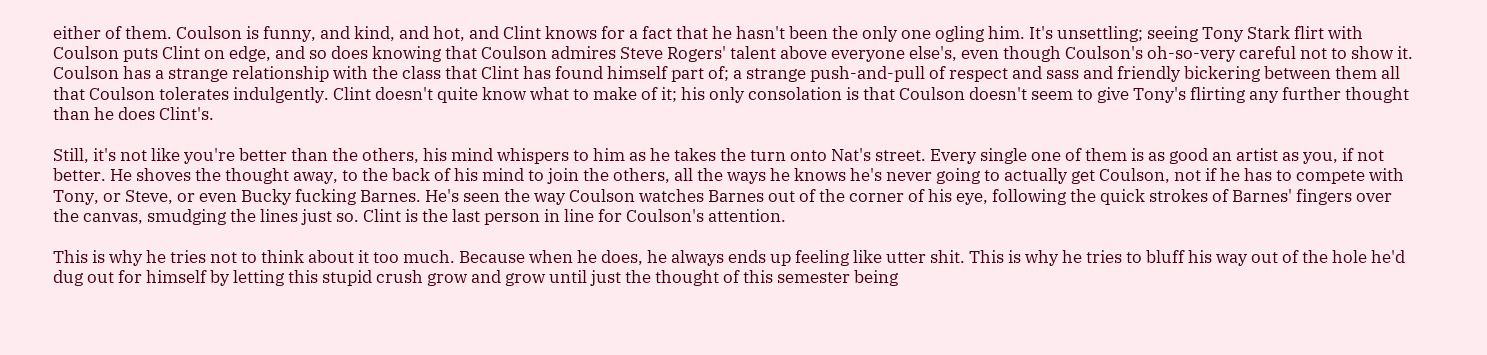either of them. Coulson is funny, and kind, and hot, and Clint knows for a fact that he hasn't been the only one ogling him. It's unsettling; seeing Tony Stark flirt with Coulson puts Clint on edge, and so does knowing that Coulson admires Steve Rogers' talent above everyone else's, even though Coulson's oh-so-very careful not to show it. Coulson has a strange relationship with the class that Clint has found himself part of; a strange push-and-pull of respect and sass and friendly bickering between them all that Coulson tolerates indulgently. Clint doesn't quite know what to make of it; his only consolation is that Coulson doesn't seem to give Tony's flirting any further thought than he does Clint's.

Still, it's not like you're better than the others, his mind whispers to him as he takes the turn onto Nat's street. Every single one of them is as good an artist as you, if not better. He shoves the thought away, to the back of his mind to join the others, all the ways he knows he's never going to actually get Coulson, not if he has to compete with Tony, or Steve, or even Bucky fucking Barnes. He's seen the way Coulson watches Barnes out of the corner of his eye, following the quick strokes of Barnes' fingers over the canvas, smudging the lines just so. Clint is the last person in line for Coulson's attention.

This is why he tries not to think about it too much. Because when he does, he always ends up feeling like utter shit. This is why he tries to bluff his way out of the hole he'd dug out for himself by letting this stupid crush grow and grow until just the thought of this semester being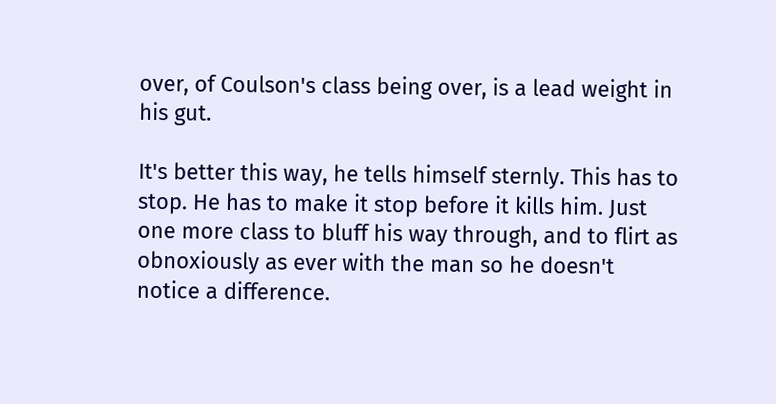over, of Coulson's class being over, is a lead weight in his gut.

It's better this way, he tells himself sternly. This has to stop. He has to make it stop before it kills him. Just one more class to bluff his way through, and to flirt as obnoxiously as ever with the man so he doesn't notice a difference.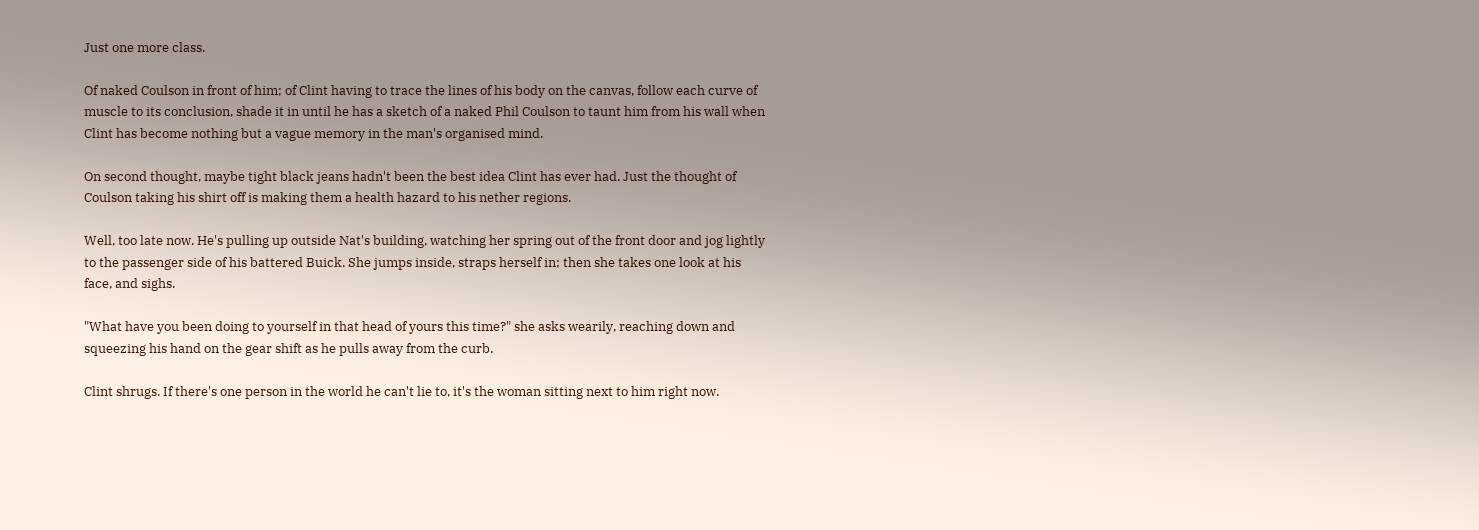Just one more class.

Of naked Coulson in front of him; of Clint having to trace the lines of his body on the canvas, follow each curve of muscle to its conclusion, shade it in until he has a sketch of a naked Phil Coulson to taunt him from his wall when Clint has become nothing but a vague memory in the man's organised mind.

On second thought, maybe tight black jeans hadn't been the best idea Clint has ever had. Just the thought of Coulson taking his shirt off is making them a health hazard to his nether regions.

Well, too late now. He's pulling up outside Nat's building, watching her spring out of the front door and jog lightly to the passenger side of his battered Buick. She jumps inside, straps herself in; then she takes one look at his face, and sighs.

"What have you been doing to yourself in that head of yours this time?" she asks wearily, reaching down and squeezing his hand on the gear shift as he pulls away from the curb.

Clint shrugs. If there's one person in the world he can't lie to, it's the woman sitting next to him right now.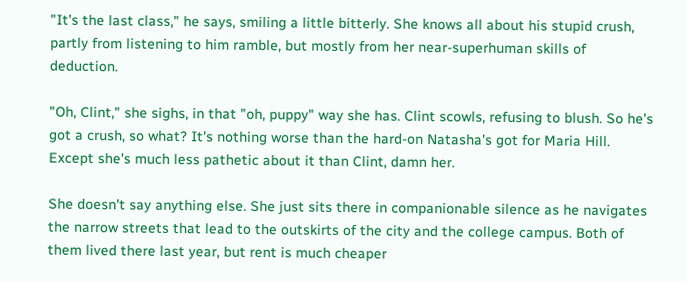"It's the last class," he says, smiling a little bitterly. She knows all about his stupid crush, partly from listening to him ramble, but mostly from her near-superhuman skills of deduction.

"Oh, Clint," she sighs, in that "oh, puppy" way she has. Clint scowls, refusing to blush. So he's got a crush, so what? It's nothing worse than the hard-on Natasha's got for Maria Hill. Except she's much less pathetic about it than Clint, damn her.

She doesn't say anything else. She just sits there in companionable silence as he navigates the narrow streets that lead to the outskirts of the city and the college campus. Both of them lived there last year, but rent is much cheaper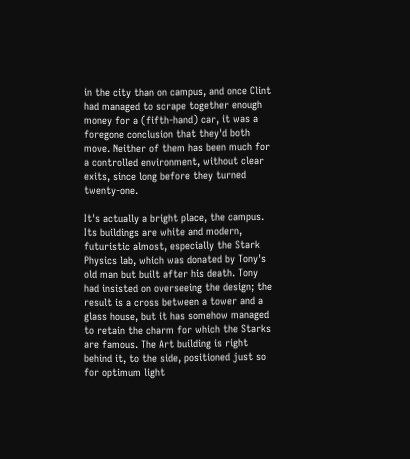in the city than on campus, and once Clint had managed to scrape together enough money for a (fifth-hand) car, it was a foregone conclusion that they'd both move. Neither of them has been much for a controlled environment, without clear exits, since long before they turned twenty-one.

It's actually a bright place, the campus. Its buildings are white and modern, futuristic almost, especially the Stark Physics lab, which was donated by Tony's old man but built after his death. Tony had insisted on overseeing the design; the result is a cross between a tower and a glass house, but it has somehow managed to retain the charm for which the Starks are famous. The Art building is right behind it, to the side, positioned just so for optimum light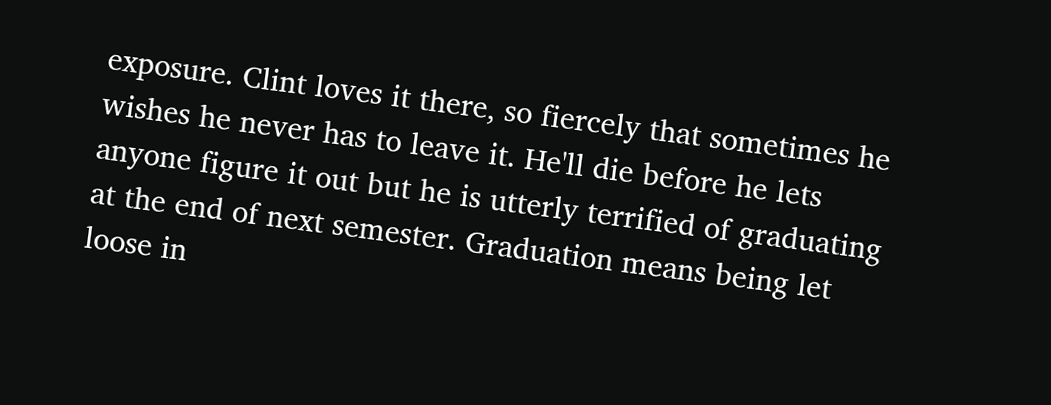exposure. Clint loves it there, so fiercely that sometimes he wishes he never has to leave it. He'll die before he lets anyone figure it out but he is utterly terrified of graduating at the end of next semester. Graduation means being let loose in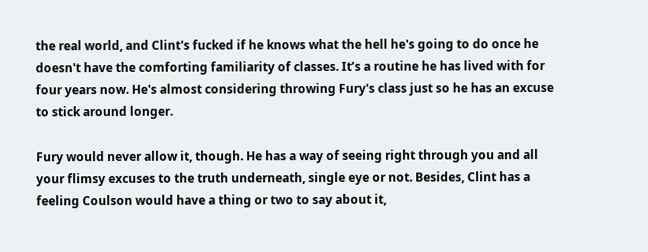the real world, and Clint's fucked if he knows what the hell he's going to do once he doesn't have the comforting familiarity of classes. It’s a routine he has lived with for four years now. He's almost considering throwing Fury's class just so he has an excuse to stick around longer.

Fury would never allow it, though. He has a way of seeing right through you and all your flimsy excuses to the truth underneath, single eye or not. Besides, Clint has a feeling Coulson would have a thing or two to say about it,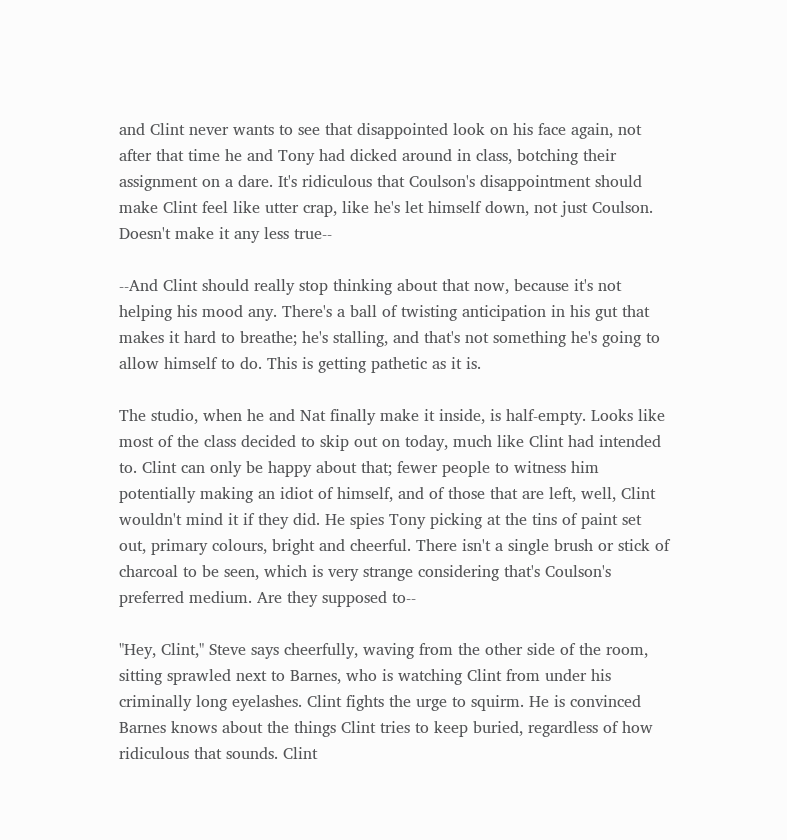and Clint never wants to see that disappointed look on his face again, not after that time he and Tony had dicked around in class, botching their assignment on a dare. It's ridiculous that Coulson's disappointment should make Clint feel like utter crap, like he's let himself down, not just Coulson. Doesn't make it any less true--

--And Clint should really stop thinking about that now, because it's not helping his mood any. There's a ball of twisting anticipation in his gut that makes it hard to breathe; he's stalling, and that's not something he's going to allow himself to do. This is getting pathetic as it is.

The studio, when he and Nat finally make it inside, is half-empty. Looks like most of the class decided to skip out on today, much like Clint had intended to. Clint can only be happy about that; fewer people to witness him potentially making an idiot of himself, and of those that are left, well, Clint wouldn't mind it if they did. He spies Tony picking at the tins of paint set out, primary colours, bright and cheerful. There isn't a single brush or stick of charcoal to be seen, which is very strange considering that's Coulson's preferred medium. Are they supposed to--

"Hey, Clint," Steve says cheerfully, waving from the other side of the room, sitting sprawled next to Barnes, who is watching Clint from under his criminally long eyelashes. Clint fights the urge to squirm. He is convinced Barnes knows about the things Clint tries to keep buried, regardless of how ridiculous that sounds. Clint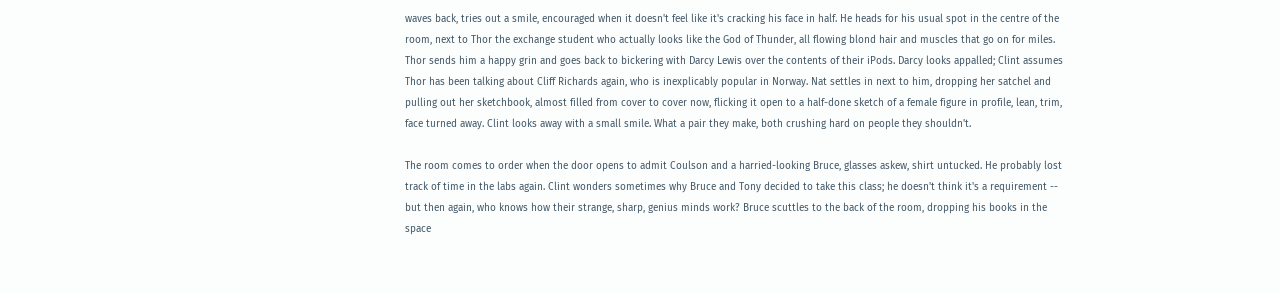waves back, tries out a smile, encouraged when it doesn't feel like it's cracking his face in half. He heads for his usual spot in the centre of the room, next to Thor the exchange student who actually looks like the God of Thunder, all flowing blond hair and muscles that go on for miles. Thor sends him a happy grin and goes back to bickering with Darcy Lewis over the contents of their iPods. Darcy looks appalled; Clint assumes Thor has been talking about Cliff Richards again, who is inexplicably popular in Norway. Nat settles in next to him, dropping her satchel and pulling out her sketchbook, almost filled from cover to cover now, flicking it open to a half-done sketch of a female figure in profile, lean, trim, face turned away. Clint looks away with a small smile. What a pair they make, both crushing hard on people they shouldn't.

The room comes to order when the door opens to admit Coulson and a harried-looking Bruce, glasses askew, shirt untucked. He probably lost track of time in the labs again. Clint wonders sometimes why Bruce and Tony decided to take this class; he doesn't think it's a requirement -- but then again, who knows how their strange, sharp, genius minds work? Bruce scuttles to the back of the room, dropping his books in the space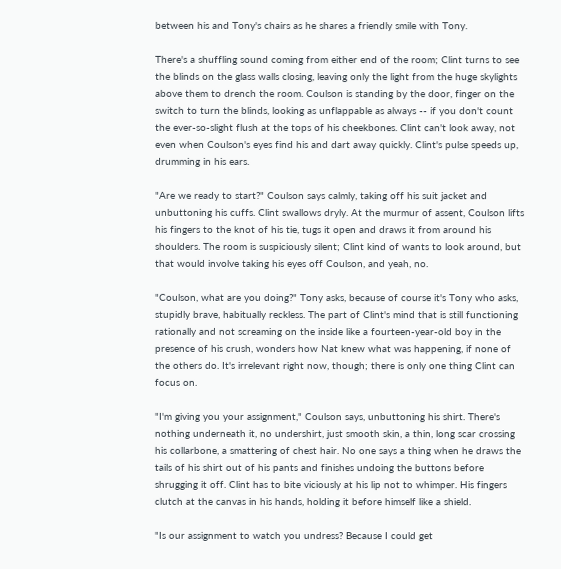between his and Tony's chairs as he shares a friendly smile with Tony.

There's a shuffling sound coming from either end of the room; Clint turns to see the blinds on the glass walls closing, leaving only the light from the huge skylights above them to drench the room. Coulson is standing by the door, finger on the switch to turn the blinds, looking as unflappable as always -- if you don't count the ever-so-slight flush at the tops of his cheekbones. Clint can't look away, not even when Coulson's eyes find his and dart away quickly. Clint's pulse speeds up, drumming in his ears.

"Are we ready to start?" Coulson says calmly, taking off his suit jacket and unbuttoning his cuffs. Clint swallows dryly. At the murmur of assent, Coulson lifts his fingers to the knot of his tie, tugs it open and draws it from around his shoulders. The room is suspiciously silent; Clint kind of wants to look around, but that would involve taking his eyes off Coulson, and yeah, no.

"Coulson, what are you doing?" Tony asks, because of course it's Tony who asks, stupidly brave, habitually reckless. The part of Clint's mind that is still functioning rationally and not screaming on the inside like a fourteen-year-old boy in the presence of his crush, wonders how Nat knew what was happening, if none of the others do. It's irrelevant right now, though; there is only one thing Clint can focus on.

"I'm giving you your assignment," Coulson says, unbuttoning his shirt. There's nothing underneath it, no undershirt, just smooth skin, a thin, long scar crossing his collarbone, a smattering of chest hair. No one says a thing when he draws the tails of his shirt out of his pants and finishes undoing the buttons before shrugging it off. Clint has to bite viciously at his lip not to whimper. His fingers clutch at the canvas in his hands, holding it before himself like a shield.

"Is our assignment to watch you undress? Because I could get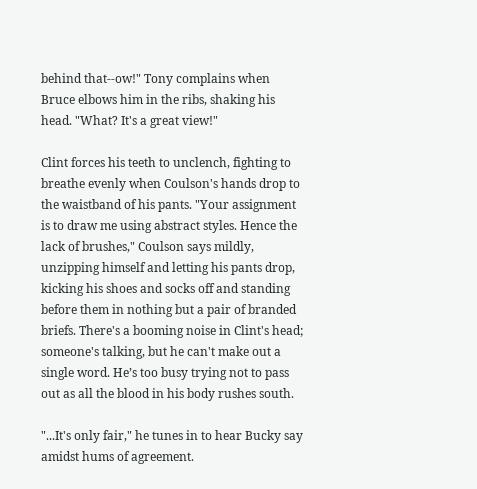behind that--ow!" Tony complains when Bruce elbows him in the ribs, shaking his head. "What? It's a great view!"

Clint forces his teeth to unclench, fighting to breathe evenly when Coulson's hands drop to the waistband of his pants. "Your assignment is to draw me using abstract styles. Hence the lack of brushes," Coulson says mildly, unzipping himself and letting his pants drop, kicking his shoes and socks off and standing before them in nothing but a pair of branded briefs. There's a booming noise in Clint's head; someone's talking, but he can't make out a single word. He’s too busy trying not to pass out as all the blood in his body rushes south.

"...It's only fair," he tunes in to hear Bucky say amidst hums of agreement.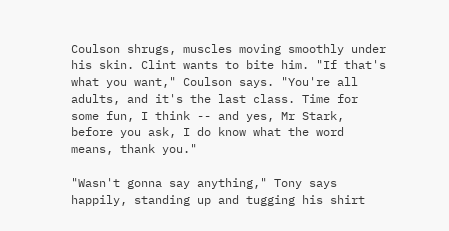Coulson shrugs, muscles moving smoothly under his skin. Clint wants to bite him. "If that's what you want," Coulson says. "You're all adults, and it's the last class. Time for some fun, I think -- and yes, Mr Stark, before you ask, I do know what the word means, thank you."

"Wasn't gonna say anything," Tony says happily, standing up and tugging his shirt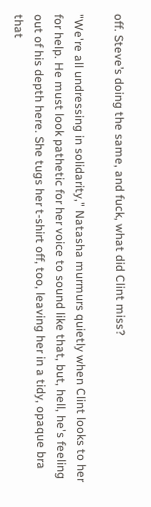off. Steve’s doing the same, and fuck, what did Clint miss?

"We're all undressing in solidarity," Natasha murmurs quietly when Clint looks to her for help. He must look pathetic for her voice to sound like that, but, hell, he's feeling out of his depth here. She tugs her t-shirt off, too, leaving her in a tidy, opaque bra that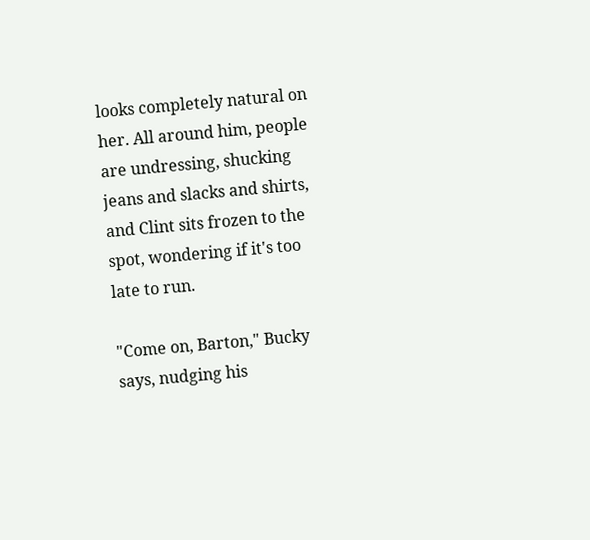looks completely natural on her. All around him, people are undressing, shucking jeans and slacks and shirts, and Clint sits frozen to the spot, wondering if it's too late to run.

"Come on, Barton," Bucky says, nudging his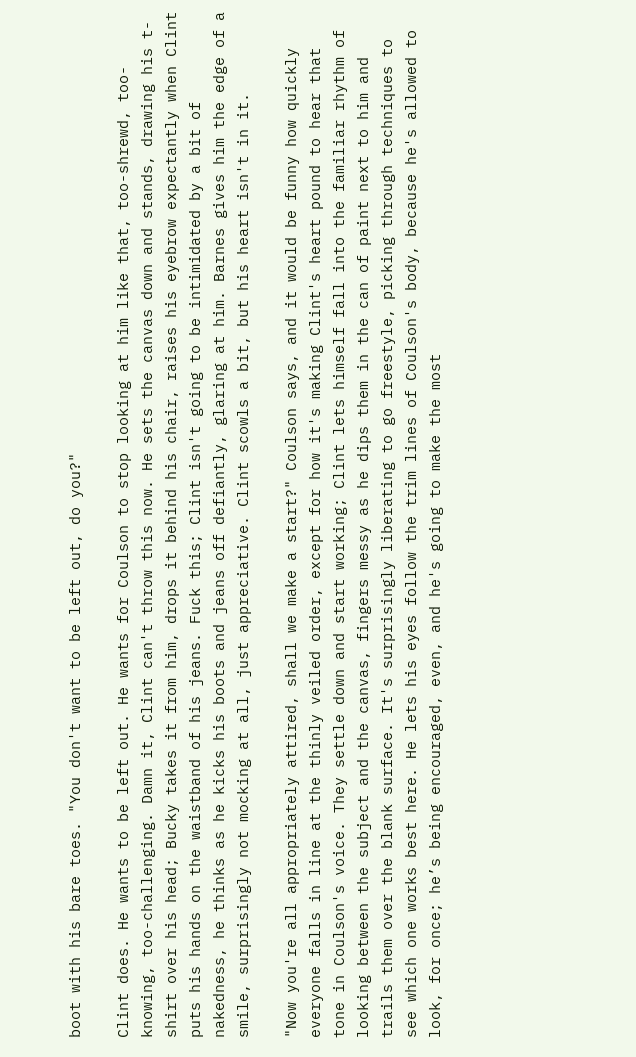boot with his bare toes. "You don't want to be left out, do you?"

Clint does. He wants to be left out. He wants for Coulson to stop looking at him like that, too-shrewd, too-knowing, too-challenging. Damn it, Clint can't throw this now. He sets the canvas down and stands, drawing his t-shirt over his head; Bucky takes it from him, drops it behind his chair, raises his eyebrow expectantly when Clint puts his hands on the waistband of his jeans. Fuck this; Clint isn't going to be intimidated by a bit of nakedness, he thinks as he kicks his boots and jeans off defiantly, glaring at him. Barnes gives him the edge of a smile, surprisingly not mocking at all, just appreciative. Clint scowls a bit, but his heart isn't in it.

"Now you're all appropriately attired, shall we make a start?" Coulson says, and it would be funny how quickly everyone falls in line at the thinly veiled order, except for how it's making Clint's heart pound to hear that tone in Coulson's voice. They settle down and start working; Clint lets himself fall into the familiar rhythm of looking between the subject and the canvas, fingers messy as he dips them in the can of paint next to him and trails them over the blank surface. It's surprisingly liberating to go freestyle, picking through techniques to see which one works best here. He lets his eyes follow the trim lines of Coulson's body, because he's allowed to look, for once; he’s being encouraged, even, and he's going to make the most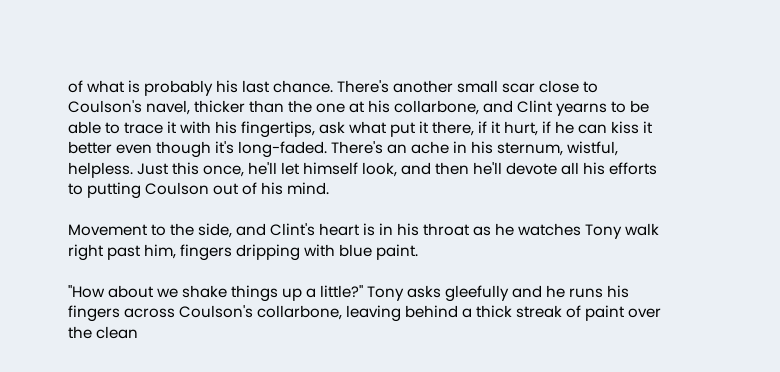of what is probably his last chance. There's another small scar close to Coulson's navel, thicker than the one at his collarbone, and Clint yearns to be able to trace it with his fingertips, ask what put it there, if it hurt, if he can kiss it better even though it's long-faded. There's an ache in his sternum, wistful, helpless. Just this once, he'll let himself look, and then he'll devote all his efforts to putting Coulson out of his mind.

Movement to the side, and Clint's heart is in his throat as he watches Tony walk right past him, fingers dripping with blue paint.

"How about we shake things up a little?" Tony asks gleefully and he runs his fingers across Coulson's collarbone, leaving behind a thick streak of paint over the clean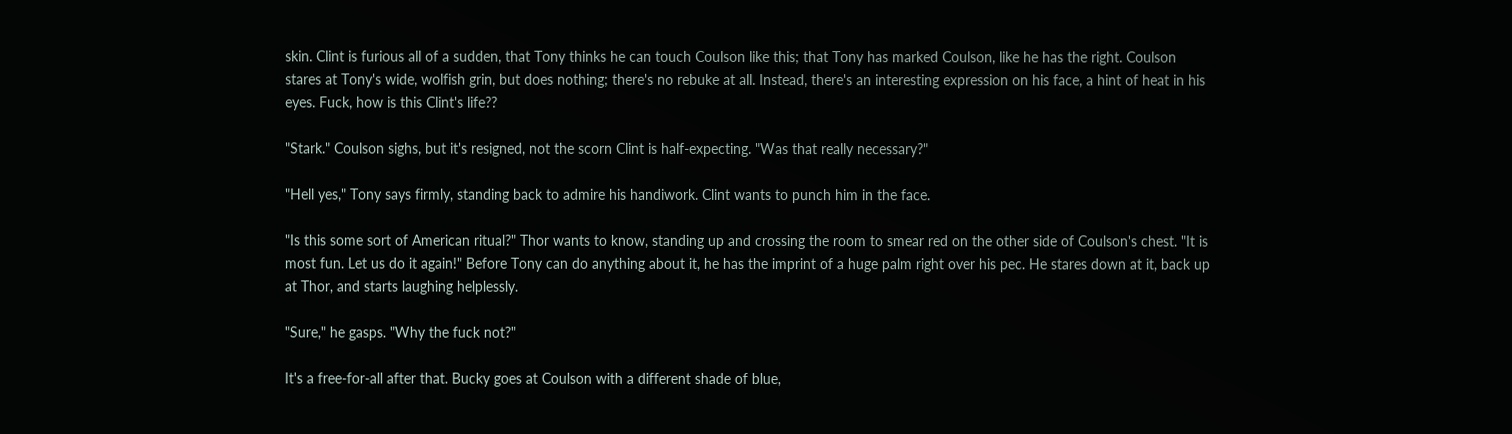skin. Clint is furious all of a sudden, that Tony thinks he can touch Coulson like this; that Tony has marked Coulson, like he has the right. Coulson stares at Tony's wide, wolfish grin, but does nothing; there's no rebuke at all. Instead, there's an interesting expression on his face, a hint of heat in his eyes. Fuck, how is this Clint's life??

"Stark." Coulson sighs, but it's resigned, not the scorn Clint is half-expecting. "Was that really necessary?"

"Hell yes," Tony says firmly, standing back to admire his handiwork. Clint wants to punch him in the face.

"Is this some sort of American ritual?" Thor wants to know, standing up and crossing the room to smear red on the other side of Coulson's chest. "It is most fun. Let us do it again!" Before Tony can do anything about it, he has the imprint of a huge palm right over his pec. He stares down at it, back up at Thor, and starts laughing helplessly.

"Sure," he gasps. "Why the fuck not?"

It's a free-for-all after that. Bucky goes at Coulson with a different shade of blue,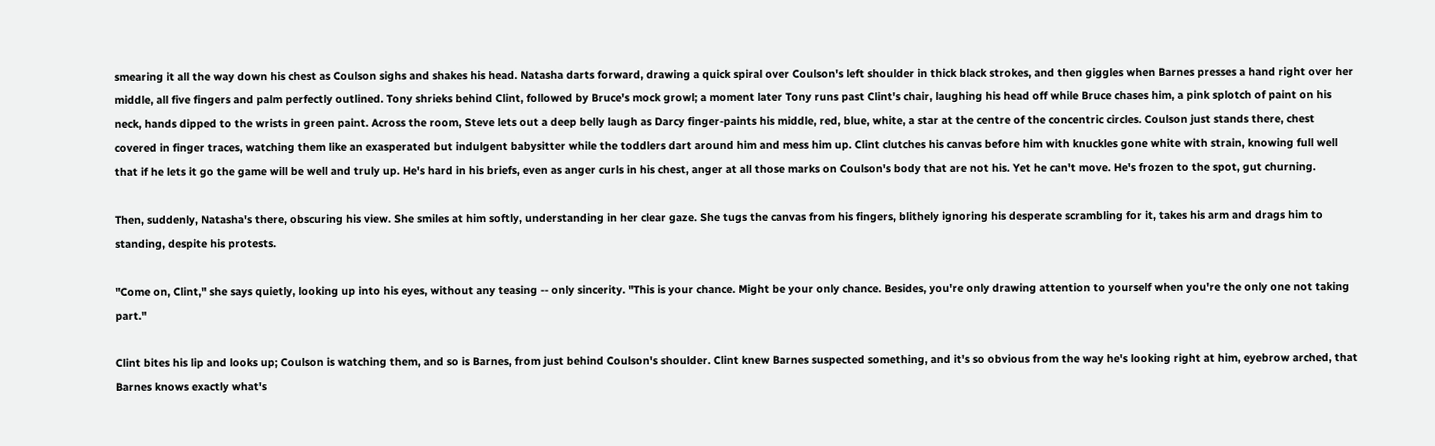smearing it all the way down his chest as Coulson sighs and shakes his head. Natasha darts forward, drawing a quick spiral over Coulson's left shoulder in thick black strokes, and then giggles when Barnes presses a hand right over her middle, all five fingers and palm perfectly outlined. Tony shrieks behind Clint, followed by Bruce's mock growl; a moment later Tony runs past Clint's chair, laughing his head off while Bruce chases him, a pink splotch of paint on his neck, hands dipped to the wrists in green paint. Across the room, Steve lets out a deep belly laugh as Darcy finger-paints his middle, red, blue, white, a star at the centre of the concentric circles. Coulson just stands there, chest covered in finger traces, watching them like an exasperated but indulgent babysitter while the toddlers dart around him and mess him up. Clint clutches his canvas before him with knuckles gone white with strain, knowing full well that if he lets it go the game will be well and truly up. He's hard in his briefs, even as anger curls in his chest, anger at all those marks on Coulson's body that are not his. Yet he can't move. He's frozen to the spot, gut churning.

Then, suddenly, Natasha's there, obscuring his view. She smiles at him softly, understanding in her clear gaze. She tugs the canvas from his fingers, blithely ignoring his desperate scrambling for it, takes his arm and drags him to standing, despite his protests.

"Come on, Clint," she says quietly, looking up into his eyes, without any teasing -- only sincerity. "This is your chance. Might be your only chance. Besides, you're only drawing attention to yourself when you're the only one not taking part."

Clint bites his lip and looks up; Coulson is watching them, and so is Barnes, from just behind Coulson's shoulder. Clint knew Barnes suspected something, and it's so obvious from the way he's looking right at him, eyebrow arched, that Barnes knows exactly what's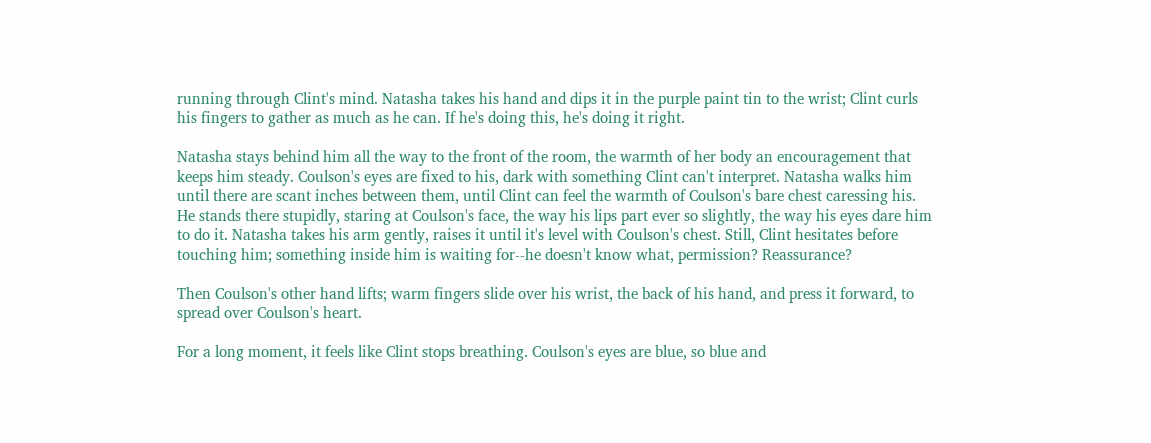running through Clint's mind. Natasha takes his hand and dips it in the purple paint tin to the wrist; Clint curls his fingers to gather as much as he can. If he's doing this, he's doing it right.

Natasha stays behind him all the way to the front of the room, the warmth of her body an encouragement that keeps him steady. Coulson's eyes are fixed to his, dark with something Clint can't interpret. Natasha walks him until there are scant inches between them, until Clint can feel the warmth of Coulson's bare chest caressing his. He stands there stupidly, staring at Coulson's face, the way his lips part ever so slightly, the way his eyes dare him to do it. Natasha takes his arm gently, raises it until it's level with Coulson's chest. Still, Clint hesitates before touching him; something inside him is waiting for--he doesn't know what, permission? Reassurance?

Then Coulson's other hand lifts; warm fingers slide over his wrist, the back of his hand, and press it forward, to spread over Coulson's heart.

For a long moment, it feels like Clint stops breathing. Coulson's eyes are blue, so blue and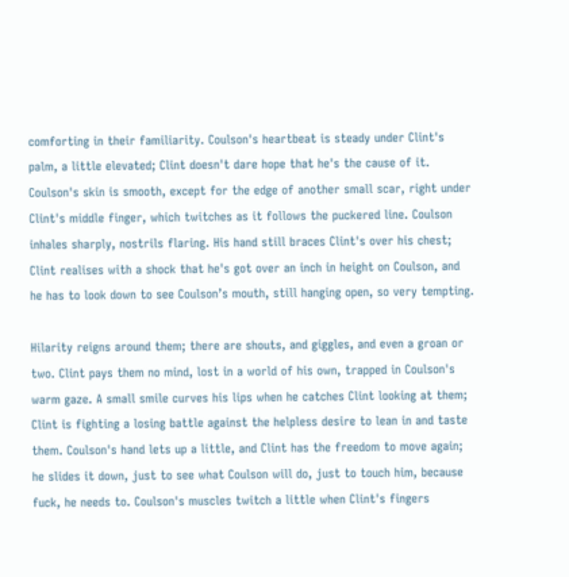comforting in their familiarity. Coulson's heartbeat is steady under Clint's palm, a little elevated; Clint doesn't dare hope that he's the cause of it. Coulson's skin is smooth, except for the edge of another small scar, right under Clint's middle finger, which twitches as it follows the puckered line. Coulson inhales sharply, nostrils flaring. His hand still braces Clint's over his chest; Clint realises with a shock that he's got over an inch in height on Coulson, and he has to look down to see Coulson’s mouth, still hanging open, so very tempting.

Hilarity reigns around them; there are shouts, and giggles, and even a groan or two. Clint pays them no mind, lost in a world of his own, trapped in Coulson's warm gaze. A small smile curves his lips when he catches Clint looking at them; Clint is fighting a losing battle against the helpless desire to lean in and taste them. Coulson's hand lets up a little, and Clint has the freedom to move again; he slides it down, just to see what Coulson will do, just to touch him, because fuck, he needs to. Coulson's muscles twitch a little when Clint's fingers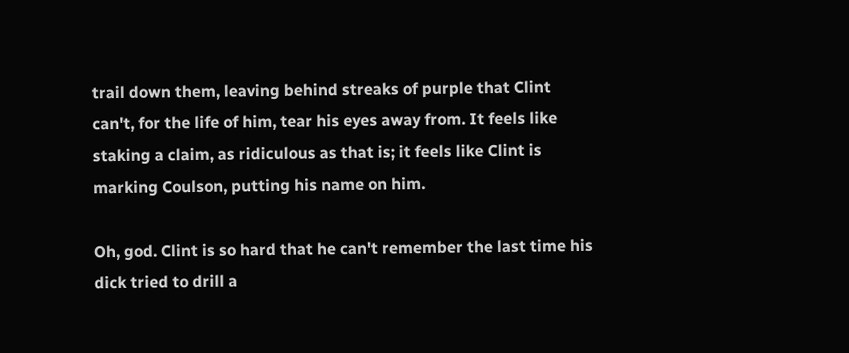trail down them, leaving behind streaks of purple that Clint can't, for the life of him, tear his eyes away from. It feels like staking a claim, as ridiculous as that is; it feels like Clint is marking Coulson, putting his name on him.

Oh, god. Clint is so hard that he can't remember the last time his dick tried to drill a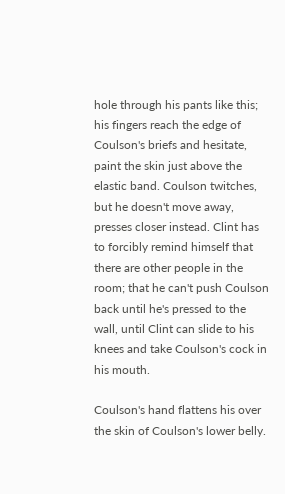hole through his pants like this; his fingers reach the edge of Coulson's briefs and hesitate, paint the skin just above the elastic band. Coulson twitches, but he doesn't move away, presses closer instead. Clint has to forcibly remind himself that there are other people in the room; that he can't push Coulson back until he's pressed to the wall, until Clint can slide to his knees and take Coulson's cock in his mouth.

Coulson's hand flattens his over the skin of Coulson's lower belly.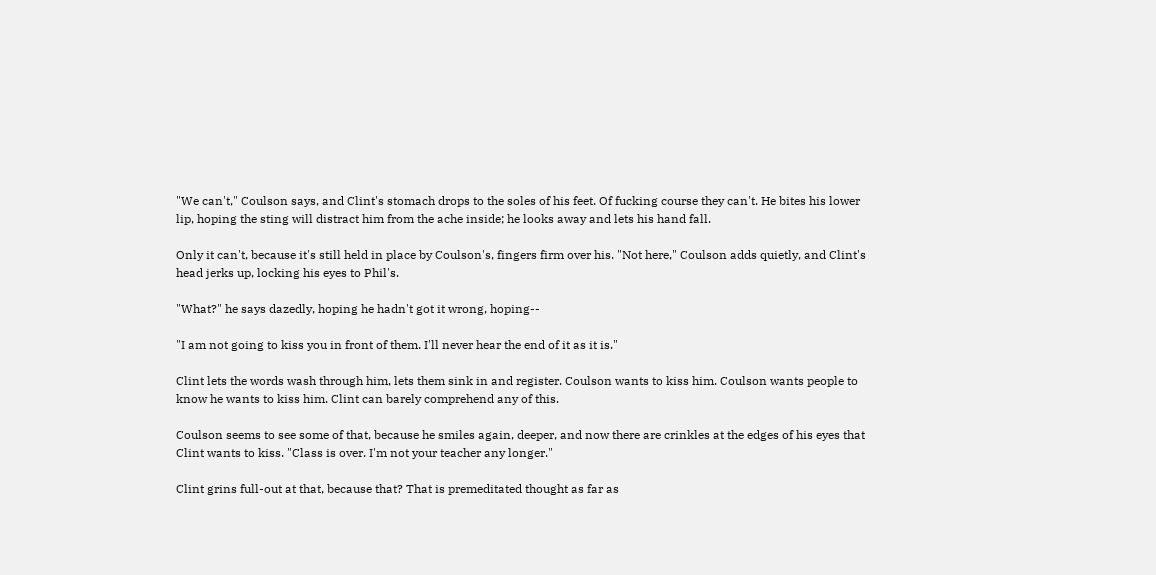"We can't," Coulson says, and Clint's stomach drops to the soles of his feet. Of fucking course they can't. He bites his lower lip, hoping the sting will distract him from the ache inside; he looks away and lets his hand fall.

Only it can't, because it's still held in place by Coulson's, fingers firm over his. "Not here," Coulson adds quietly, and Clint's head jerks up, locking his eyes to Phil's.

"What?" he says dazedly, hoping he hadn't got it wrong, hoping--

"I am not going to kiss you in front of them. I'll never hear the end of it as it is."

Clint lets the words wash through him, lets them sink in and register. Coulson wants to kiss him. Coulson wants people to know he wants to kiss him. Clint can barely comprehend any of this.

Coulson seems to see some of that, because he smiles again, deeper, and now there are crinkles at the edges of his eyes that Clint wants to kiss. "Class is over. I'm not your teacher any longer."

Clint grins full-out at that, because that? That is premeditated thought as far as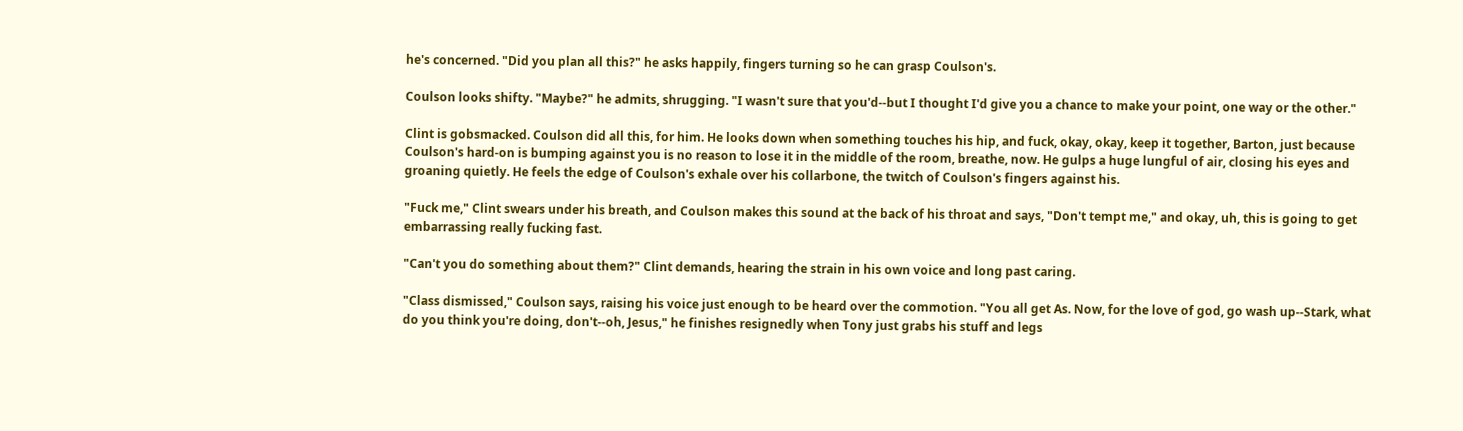he's concerned. "Did you plan all this?" he asks happily, fingers turning so he can grasp Coulson's.

Coulson looks shifty. "Maybe?" he admits, shrugging. "I wasn't sure that you'd--but I thought I'd give you a chance to make your point, one way or the other."

Clint is gobsmacked. Coulson did all this, for him. He looks down when something touches his hip, and fuck, okay, okay, keep it together, Barton, just because Coulson's hard-on is bumping against you is no reason to lose it in the middle of the room, breathe, now. He gulps a huge lungful of air, closing his eyes and groaning quietly. He feels the edge of Coulson's exhale over his collarbone, the twitch of Coulson's fingers against his.

"Fuck me," Clint swears under his breath, and Coulson makes this sound at the back of his throat and says, "Don't tempt me," and okay, uh, this is going to get embarrassing really fucking fast.

"Can't you do something about them?" Clint demands, hearing the strain in his own voice and long past caring.

"Class dismissed," Coulson says, raising his voice just enough to be heard over the commotion. "You all get As. Now, for the love of god, go wash up--Stark, what do you think you're doing, don't--oh, Jesus," he finishes resignedly when Tony just grabs his stuff and legs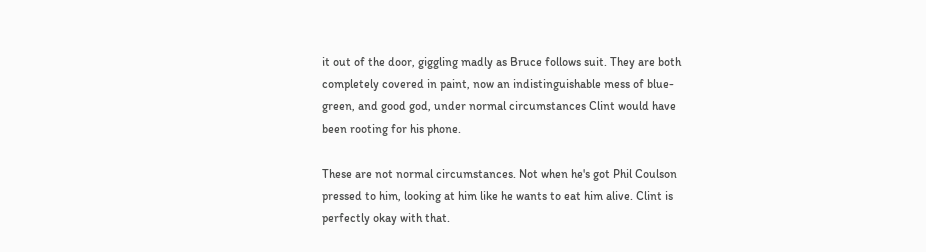it out of the door, giggling madly as Bruce follows suit. They are both completely covered in paint, now an indistinguishable mess of blue-green, and good god, under normal circumstances Clint would have been rooting for his phone.

These are not normal circumstances. Not when he's got Phil Coulson pressed to him, looking at him like he wants to eat him alive. Clint is perfectly okay with that.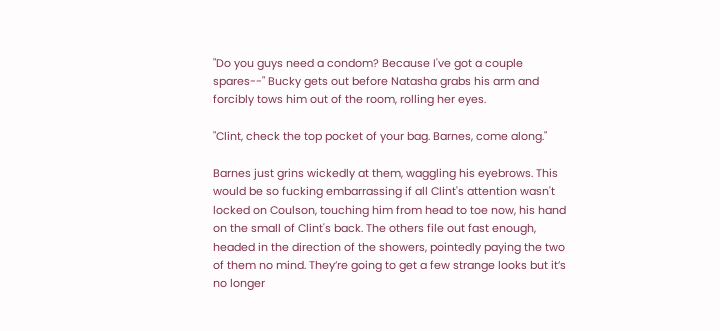"Do you guys need a condom? Because I've got a couple spares--" Bucky gets out before Natasha grabs his arm and forcibly tows him out of the room, rolling her eyes.

"Clint, check the top pocket of your bag. Barnes, come along."

Barnes just grins wickedly at them, waggling his eyebrows. This would be so fucking embarrassing if all Clint's attention wasn't locked on Coulson, touching him from head to toe now, his hand on the small of Clint's back. The others file out fast enough, headed in the direction of the showers, pointedly paying the two of them no mind. They’re going to get a few strange looks but it’s no longer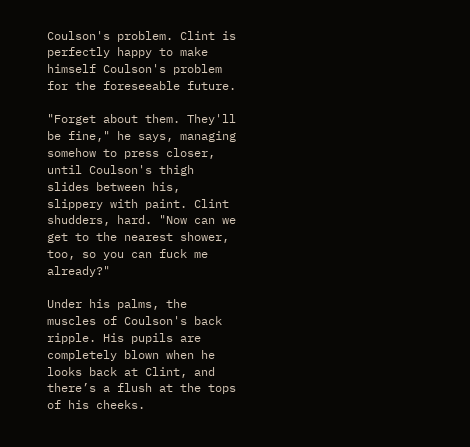Coulson's problem. Clint is perfectly happy to make himself Coulson's problem for the foreseeable future.

"Forget about them. They'll be fine," he says, managing somehow to press closer, until Coulson's thigh slides between his, slippery with paint. Clint shudders, hard. "Now can we get to the nearest shower, too, so you can fuck me already?"

Under his palms, the muscles of Coulson's back ripple. His pupils are completely blown when he looks back at Clint, and there’s a flush at the tops of his cheeks.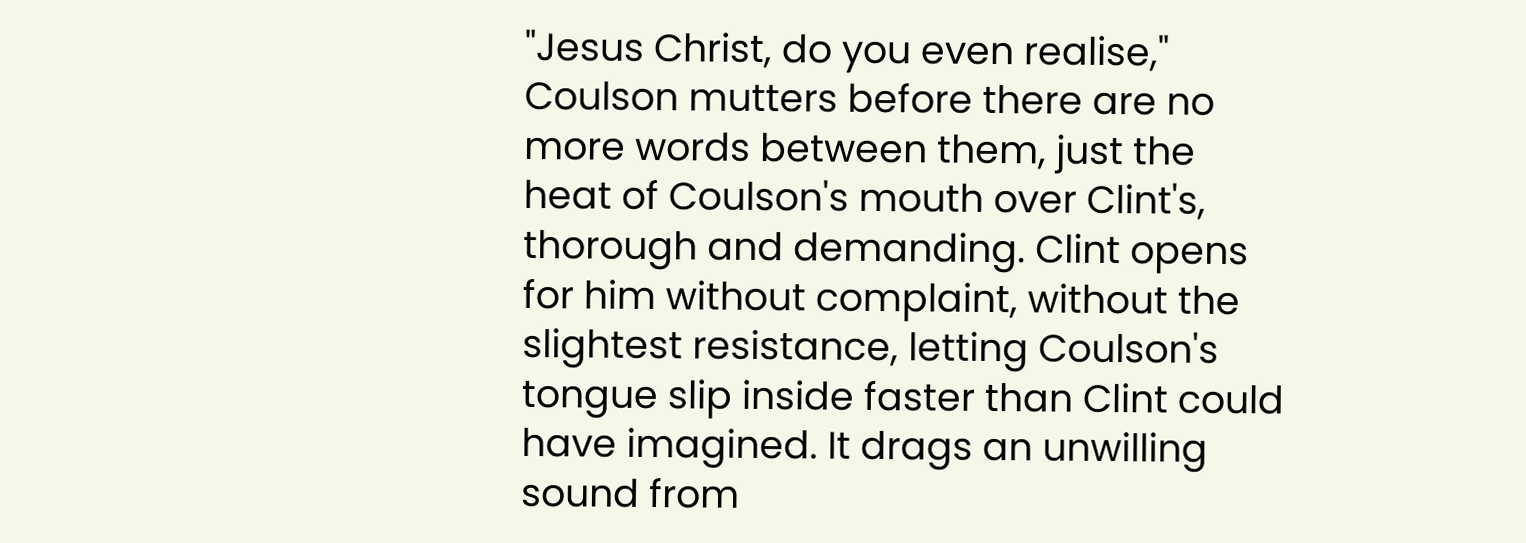"Jesus Christ, do you even realise," Coulson mutters before there are no more words between them, just the heat of Coulson's mouth over Clint's, thorough and demanding. Clint opens for him without complaint, without the slightest resistance, letting Coulson's tongue slip inside faster than Clint could have imagined. It drags an unwilling sound from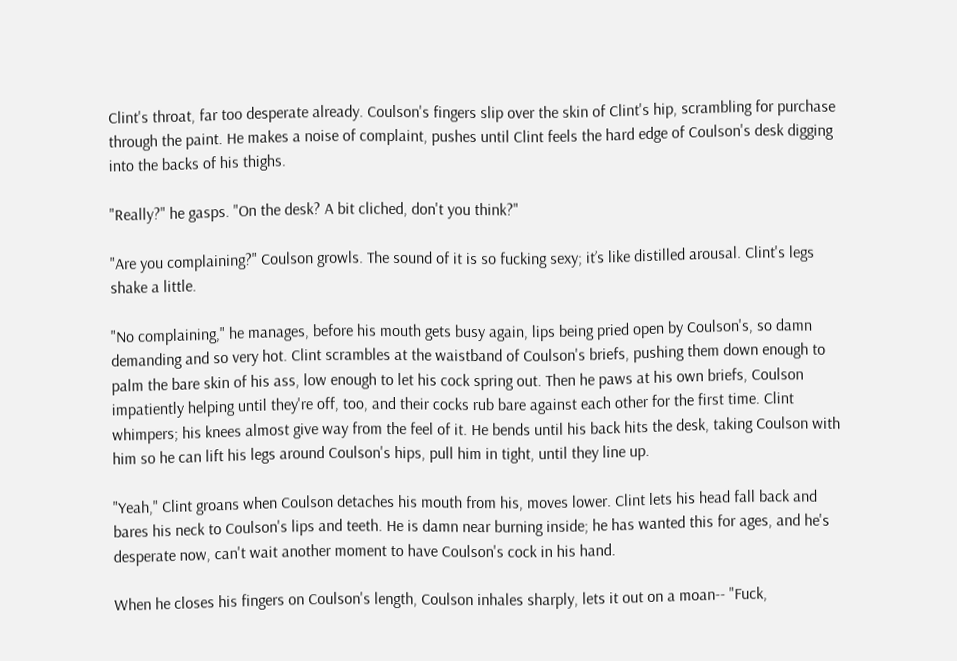Clint's throat, far too desperate already. Coulson's fingers slip over the skin of Clint's hip, scrambling for purchase through the paint. He makes a noise of complaint, pushes until Clint feels the hard edge of Coulson's desk digging into the backs of his thighs.

"Really?" he gasps. "On the desk? A bit cliched, don't you think?"

"Are you complaining?" Coulson growls. The sound of it is so fucking sexy; it’s like distilled arousal. Clint's legs shake a little.

"No complaining," he manages, before his mouth gets busy again, lips being pried open by Coulson's, so damn demanding and so very hot. Clint scrambles at the waistband of Coulson's briefs, pushing them down enough to palm the bare skin of his ass, low enough to let his cock spring out. Then he paws at his own briefs, Coulson impatiently helping until they're off, too, and their cocks rub bare against each other for the first time. Clint whimpers; his knees almost give way from the feel of it. He bends until his back hits the desk, taking Coulson with him so he can lift his legs around Coulson's hips, pull him in tight, until they line up.

"Yeah," Clint groans when Coulson detaches his mouth from his, moves lower. Clint lets his head fall back and bares his neck to Coulson's lips and teeth. He is damn near burning inside; he has wanted this for ages, and he's desperate now, can't wait another moment to have Coulson's cock in his hand.

When he closes his fingers on Coulson's length, Coulson inhales sharply, lets it out on a moan-- "Fuck,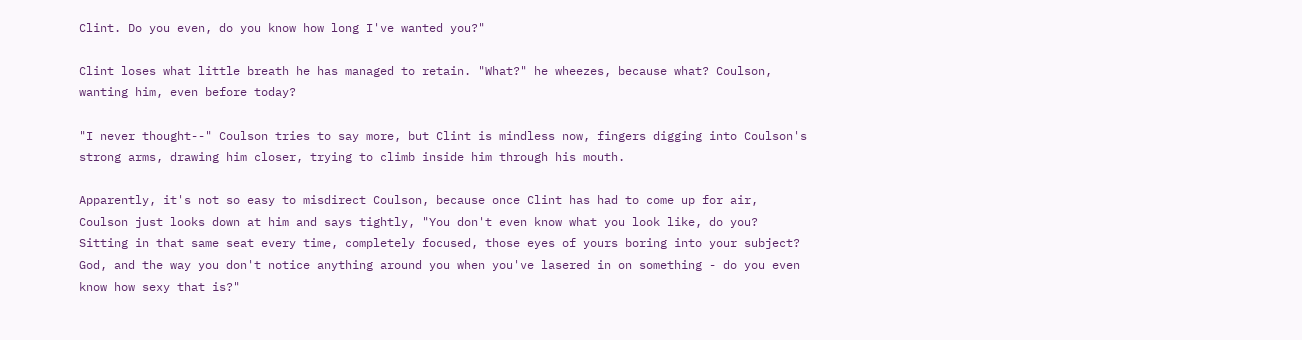Clint. Do you even, do you know how long I've wanted you?"

Clint loses what little breath he has managed to retain. "What?" he wheezes, because what? Coulson, wanting him, even before today?

"I never thought--" Coulson tries to say more, but Clint is mindless now, fingers digging into Coulson's strong arms, drawing him closer, trying to climb inside him through his mouth.

Apparently, it's not so easy to misdirect Coulson, because once Clint has had to come up for air, Coulson just looks down at him and says tightly, "You don't even know what you look like, do you? Sitting in that same seat every time, completely focused, those eyes of yours boring into your subject? God, and the way you don't notice anything around you when you've lasered in on something - do you even know how sexy that is?"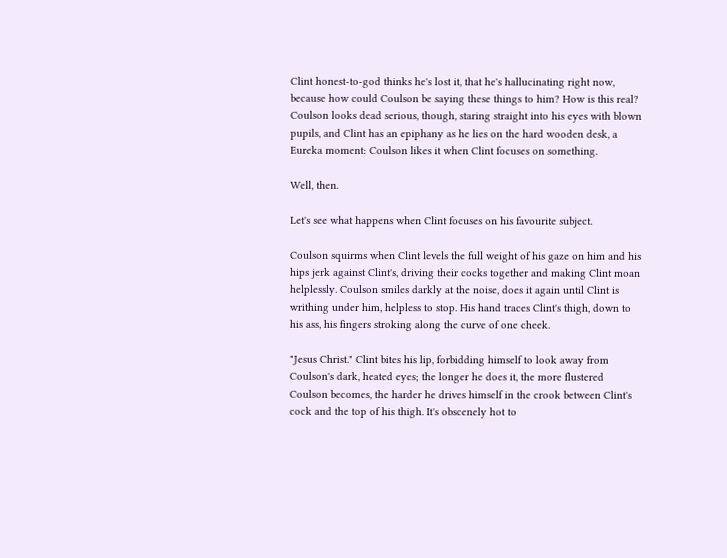Clint honest-to-god thinks he's lost it, that he's hallucinating right now, because how could Coulson be saying these things to him? How is this real? Coulson looks dead serious, though, staring straight into his eyes with blown pupils, and Clint has an epiphany as he lies on the hard wooden desk, a Eureka moment: Coulson likes it when Clint focuses on something.

Well, then.

Let's see what happens when Clint focuses on his favourite subject.

Coulson squirms when Clint levels the full weight of his gaze on him and his hips jerk against Clint's, driving their cocks together and making Clint moan helplessly. Coulson smiles darkly at the noise, does it again until Clint is writhing under him, helpless to stop. His hand traces Clint's thigh, down to his ass, his fingers stroking along the curve of one cheek.

"Jesus Christ." Clint bites his lip, forbidding himself to look away from Coulson's dark, heated eyes; the longer he does it, the more flustered Coulson becomes, the harder he drives himself in the crook between Clint's cock and the top of his thigh. It's obscenely hot to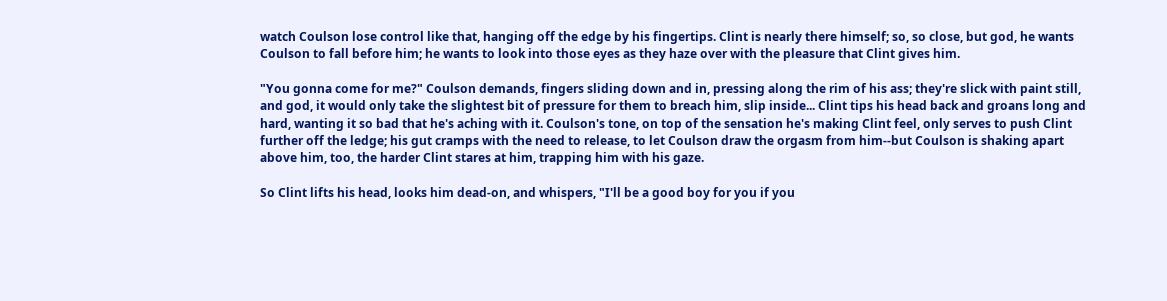watch Coulson lose control like that, hanging off the edge by his fingertips. Clint is nearly there himself; so, so close, but god, he wants Coulson to fall before him; he wants to look into those eyes as they haze over with the pleasure that Clint gives him.

"You gonna come for me?" Coulson demands, fingers sliding down and in, pressing along the rim of his ass; they're slick with paint still, and god, it would only take the slightest bit of pressure for them to breach him, slip inside... Clint tips his head back and groans long and hard, wanting it so bad that he's aching with it. Coulson's tone, on top of the sensation he's making Clint feel, only serves to push Clint further off the ledge; his gut cramps with the need to release, to let Coulson draw the orgasm from him--but Coulson is shaking apart above him, too, the harder Clint stares at him, trapping him with his gaze.

So Clint lifts his head, looks him dead-on, and whispers, "I'll be a good boy for you if you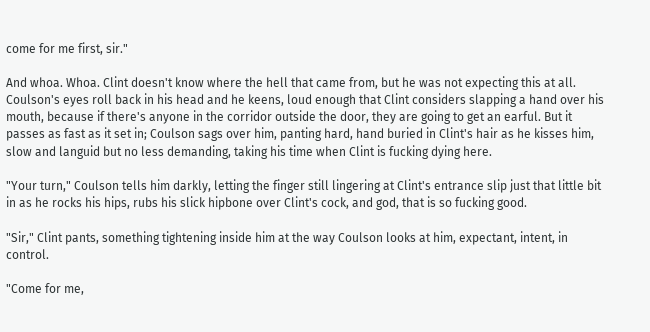come for me first, sir."

And whoa. Whoa. Clint doesn't know where the hell that came from, but he was not expecting this at all. Coulson's eyes roll back in his head and he keens, loud enough that Clint considers slapping a hand over his mouth, because if there's anyone in the corridor outside the door, they are going to get an earful. But it passes as fast as it set in; Coulson sags over him, panting hard, hand buried in Clint's hair as he kisses him, slow and languid but no less demanding, taking his time when Clint is fucking dying here.

"Your turn," Coulson tells him darkly, letting the finger still lingering at Clint's entrance slip just that little bit in as he rocks his hips, rubs his slick hipbone over Clint's cock, and god, that is so fucking good.

"Sir," Clint pants, something tightening inside him at the way Coulson looks at him, expectant, intent, in control.

"Come for me,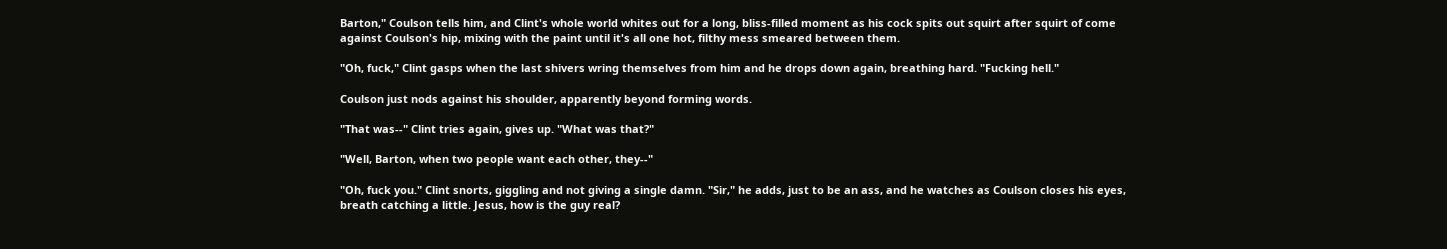Barton," Coulson tells him, and Clint's whole world whites out for a long, bliss-filled moment as his cock spits out squirt after squirt of come against Coulson's hip, mixing with the paint until it's all one hot, filthy mess smeared between them.

"Oh, fuck," Clint gasps when the last shivers wring themselves from him and he drops down again, breathing hard. "Fucking hell."

Coulson just nods against his shoulder, apparently beyond forming words.

"That was--" Clint tries again, gives up. "What was that?"

"Well, Barton, when two people want each other, they--"

"Oh, fuck you." Clint snorts, giggling and not giving a single damn. "Sir," he adds, just to be an ass, and he watches as Coulson closes his eyes, breath catching a little. Jesus, how is the guy real?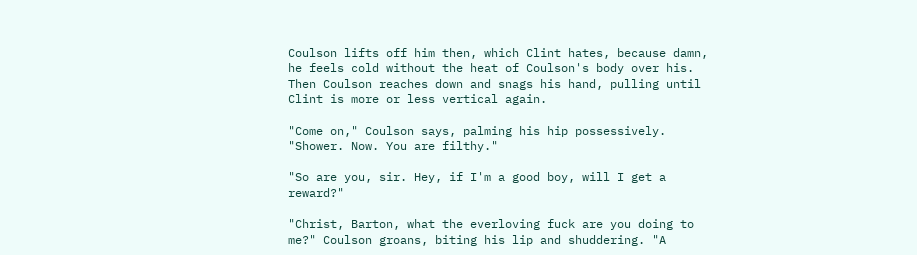Coulson lifts off him then, which Clint hates, because damn, he feels cold without the heat of Coulson's body over his. Then Coulson reaches down and snags his hand, pulling until Clint is more or less vertical again.

"Come on," Coulson says, palming his hip possessively. "Shower. Now. You are filthy."

"So are you, sir. Hey, if I'm a good boy, will I get a reward?"

"Christ, Barton, what the everloving fuck are you doing to me?" Coulson groans, biting his lip and shuddering. "A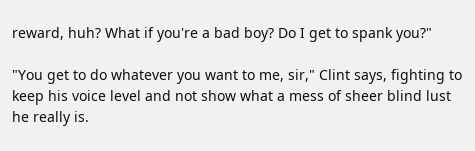reward, huh? What if you're a bad boy? Do I get to spank you?"

"You get to do whatever you want to me, sir," Clint says, fighting to keep his voice level and not show what a mess of sheer blind lust he really is.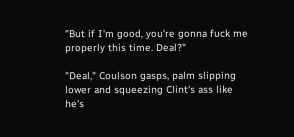"But if I'm good, you're gonna fuck me properly this time. Deal?"

"Deal," Coulson gasps, palm slipping lower and squeezing Clint's ass like he's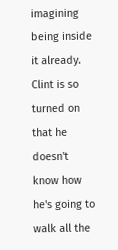imagining being inside it already. Clint is so turned on that he doesn't know how he's going to walk all the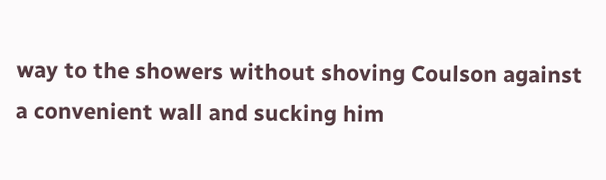way to the showers without shoving Coulson against a convenient wall and sucking him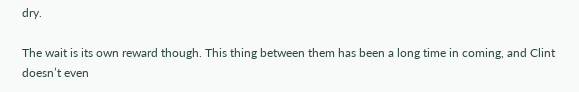dry.

The wait is its own reward though. This thing between them has been a long time in coming, and Clint doesn’t even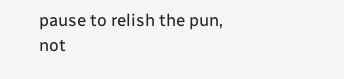pause to relish the pun, not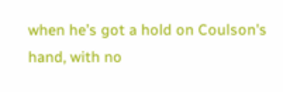when he’s got a hold on Coulson's hand, with no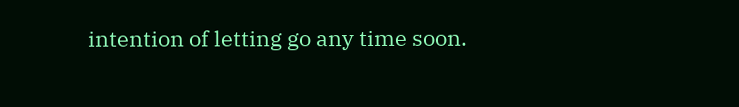intention of letting go any time soon.